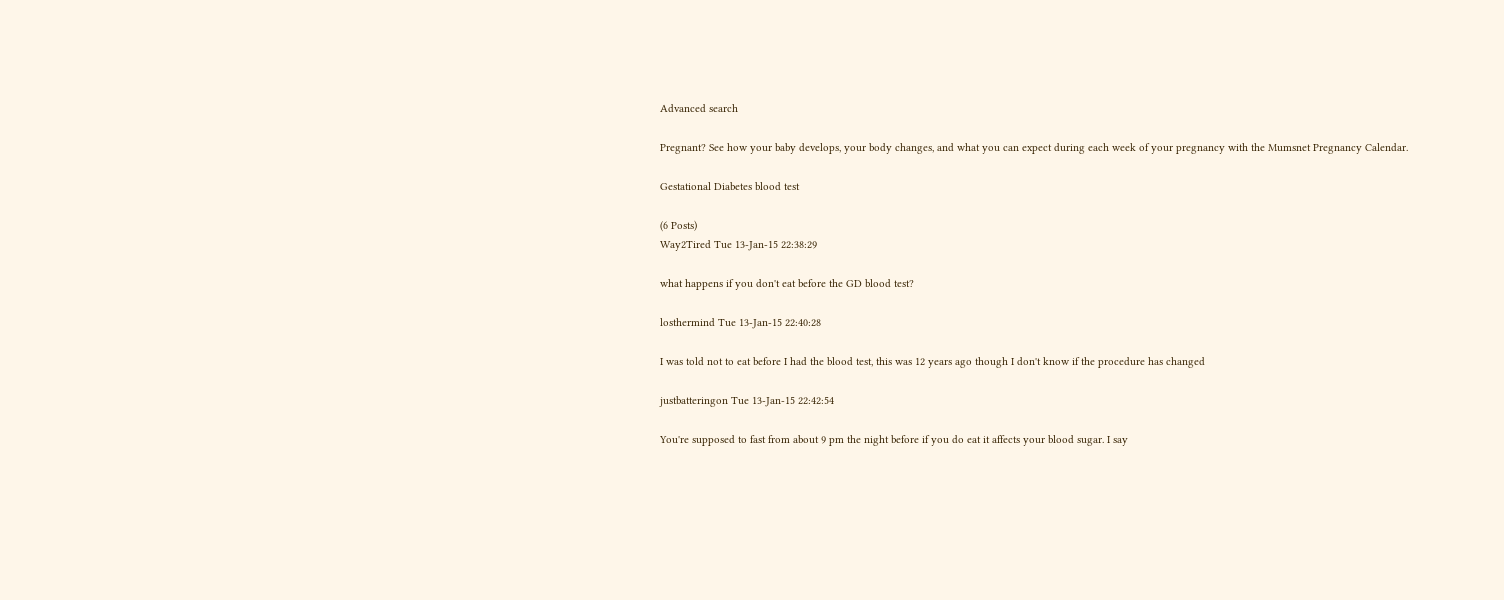Advanced search

Pregnant? See how your baby develops, your body changes, and what you can expect during each week of your pregnancy with the Mumsnet Pregnancy Calendar.

Gestational Diabetes blood test

(6 Posts)
Way2Tired Tue 13-Jan-15 22:38:29

what happens if you don't eat before the GD blood test?

losthermind Tue 13-Jan-15 22:40:28

I was told not to eat before I had the blood test, this was 12 years ago though I don't know if the procedure has changed

justbatteringon Tue 13-Jan-15 22:42:54

You're supposed to fast from about 9 pm the night before if you do eat it affects your blood sugar. I say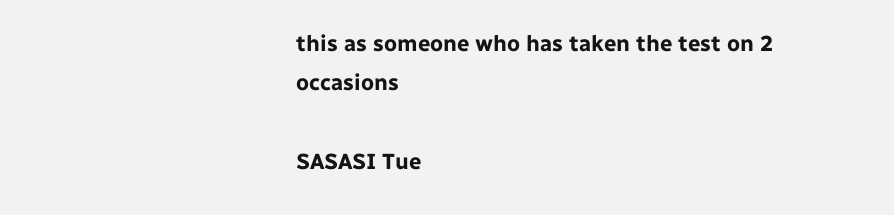this as someone who has taken the test on 2 occasions

SASASI Tue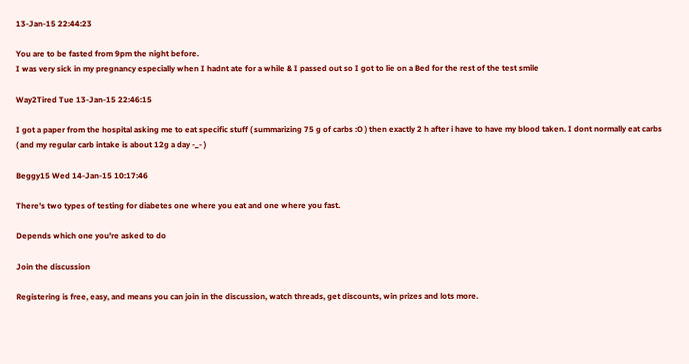13-Jan-15 22:44:23

You are to be fasted from 9pm the night before.
I was very sick in my pregnancy especially when I hadnt ate for a while & I passed out so I got to lie on a Bed for the rest of the test smile

Way2Tired Tue 13-Jan-15 22:46:15

I got a paper from the hospital asking me to eat specific stuff ( summarizing 75 g of carbs :O ) then exactly 2 h after i have to have my blood taken. I dont normally eat carbs ( and my regular carb intake is about 12g a day -_- )

Beggy15 Wed 14-Jan-15 10:17:46

There's two types of testing for diabetes one where you eat and one where you fast.

Depends which one you're asked to do

Join the discussion

Registering is free, easy, and means you can join in the discussion, watch threads, get discounts, win prizes and lots more.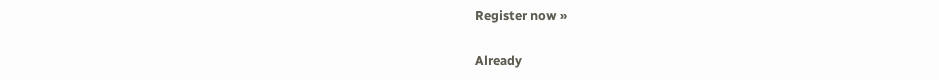Register now »

Already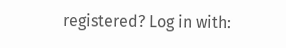registered? Log in with: